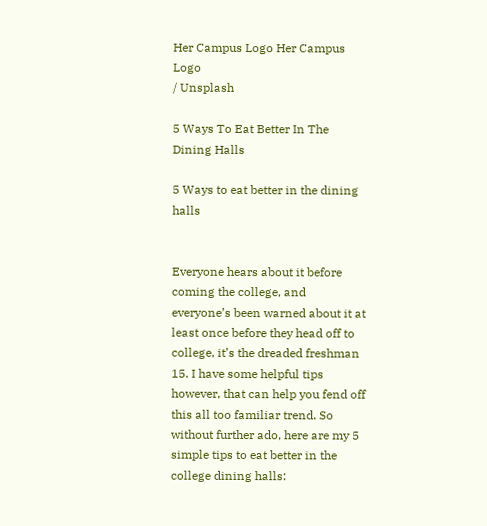Her Campus Logo Her Campus Logo
/ Unsplash

5 Ways To Eat Better In The Dining Halls

5 Ways to eat better in the dining halls


Everyone hears about it before coming the college, and everyone’s been warned about it at least once before they head off to college, it’s the dreaded freshman 15. I have some helpful tips however, that can help you fend off this all too familiar trend. So without further ado, here are my 5 simple tips to eat better in the college dining halls: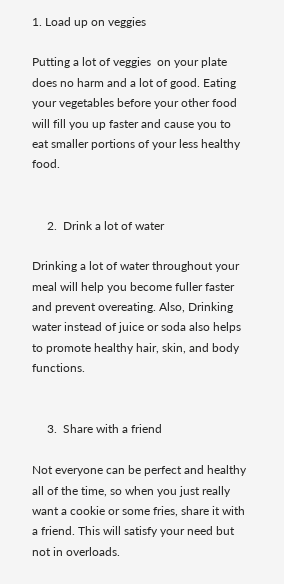1. Load up on veggies

Putting a lot of veggies  on your plate does no harm and a lot of good. Eating your vegetables before your other food will fill you up faster and cause you to eat smaller portions of your less healthy food.


     2.  Drink a lot of water

Drinking a lot of water throughout your meal will help you become fuller faster and prevent overeating. Also, Drinking water instead of juice or soda also helps to promote healthy hair, skin, and body functions.


     3.  Share with a friend

Not everyone can be perfect and healthy all of the time, so when you just really want a cookie or some fries, share it with a friend. This will satisfy your need but not in overloads.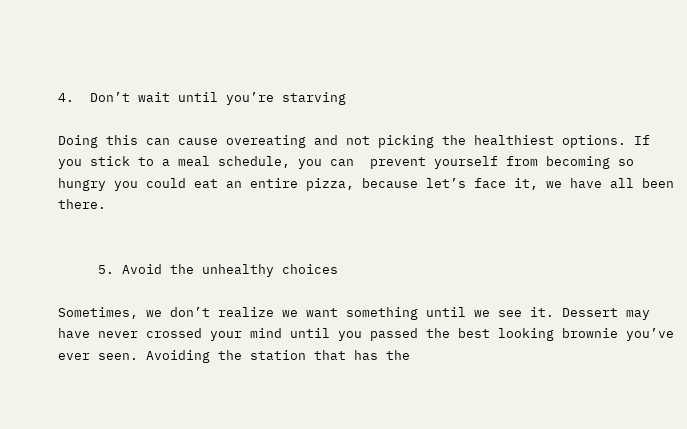4.  Don’t wait until you’re starving

Doing this can cause overeating and not picking the healthiest options. If you stick to a meal schedule, you can  prevent yourself from becoming so hungry you could eat an entire pizza, because let’s face it, we have all been there.


     5. Avoid the unhealthy choices

Sometimes, we don’t realize we want something until we see it. Dessert may have never crossed your mind until you passed the best looking brownie you’ve ever seen. Avoiding the station that has the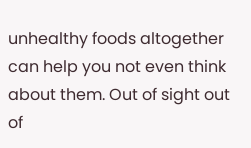unhealthy foods altogether can help you not even think about them. Out of sight out of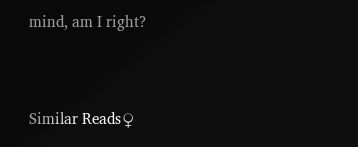mind, am I right?




Similar Reads♀